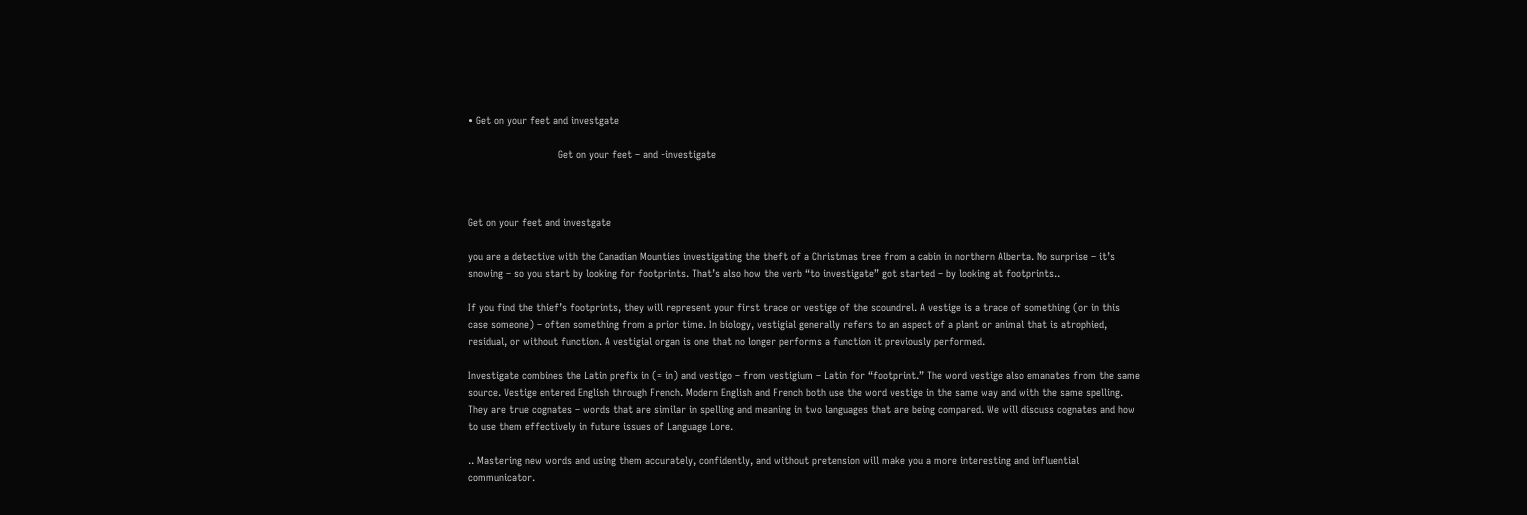• Get on your feet and investgate

                              Get on your feet – and -investigate



Get on your feet and investgate

you are a detective with the Canadian Mounties investigating the theft of a Christmas tree from a cabin in northern Alberta. No surprise – it’s snowing – so you start by looking for footprints. That’s also how the verb “to investigate” got started – by looking at footprints..

If you find the thief’s footprints, they will represent your first trace or vestige of the scoundrel. A vestige is a trace of something (or in this case someone) – often something from a prior time. In biology, vestigial generally refers to an aspect of a plant or animal that is atrophied, residual, or without function. A vestigial organ is one that no longer performs a function it previously performed.

Investigate combines the Latin prefix in (= in) and vestigo – from vestigium – Latin for “footprint.” The word vestige also emanates from the same source. Vestige entered English through French. Modern English and French both use the word vestige in the same way and with the same spelling. They are true cognates – words that are similar in spelling and meaning in two languages that are being compared. We will discuss cognates and how to use them effectively in future issues of Language Lore.

.. Mastering new words and using them accurately, confidently, and without pretension will make you a more interesting and influential communicator.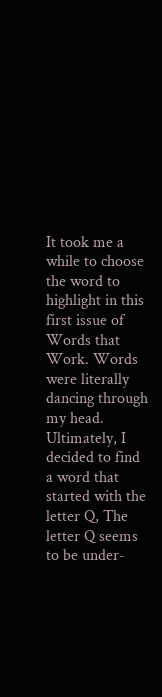It took me a while to choose the word to highlight in this first issue of Words that Work. Words were literally dancing through my head. Ultimately, I decided to find a word that started with the letter Q, The letter Q seems to be under-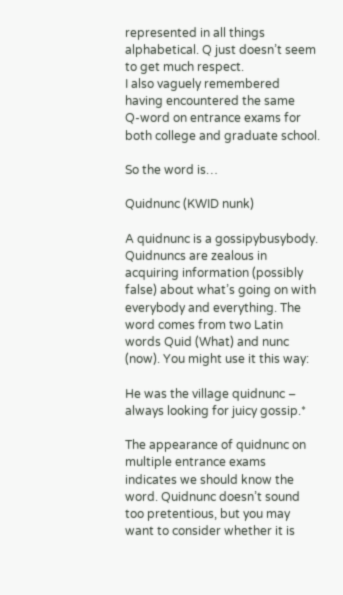represented in all things alphabetical. Q just doesn’t seem to get much respect.
I also vaguely remembered having encountered the same
Q-word on entrance exams for both college and graduate school.

So the word is…

Quidnunc (KWID nunk)

A quidnunc is a gossipybusybody. Quidnuncs are zealous in acquiring information (possibly false) about what’s going on with everybody and everything. The word comes from two Latin words Quid (What) and nunc (now). You might use it this way:

He was the village quidnunc – always looking for juicy gossip.*

The appearance of quidnunc on multiple entrance exams indicates we should know the word. Quidnunc doesn’t sound too pretentious, but you may want to consider whether it is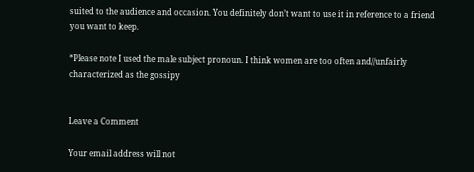suited to the audience and occasion. You definitely don’t want to use it in reference to a friend you want to keep.

*Please note I used the male subject pronoun. I think women are too often and//unfairly characterized as the gossipy


Leave a Comment

Your email address will not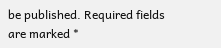be published. Required fields are marked *